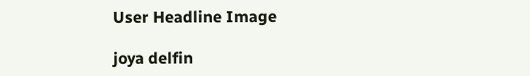User Headline Image

joya delfin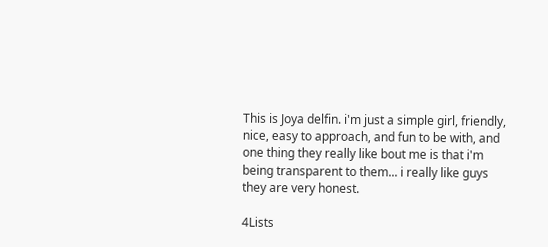This is Joya delfin. i'm just a simple girl, friendly, nice, easy to approach, and fun to be with, and one thing they really like bout me is that i'm being transparent to them... i really like guys they are very honest.

4Lists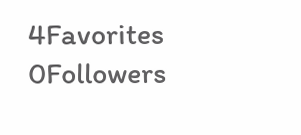4Favorites 0Followers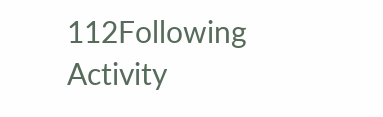112Following Activity